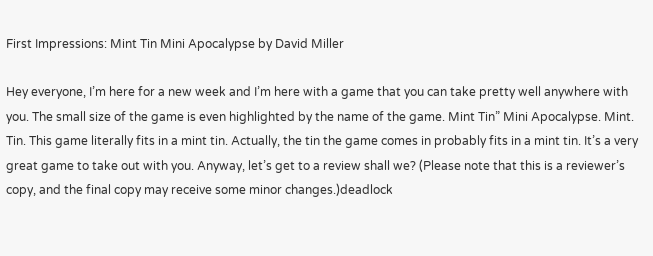First Impressions: Mint Tin Mini Apocalypse by David Miller

Hey everyone, I’m here for a new week and I’m here with a game that you can take pretty well anywhere with you. The small size of the game is even highlighted by the name of the game. Mint Tin” Mini Apocalypse. Mint. Tin. This game literally fits in a mint tin. Actually, the tin the game comes in probably fits in a mint tin. It’s a very great game to take out with you. Anyway, let’s get to a review shall we? (Please note that this is a reviewer’s copy, and the final copy may receive some minor changes.)deadlock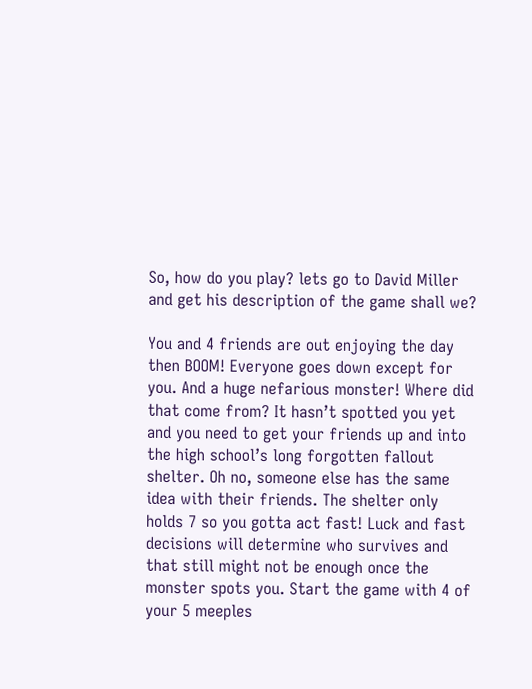So, how do you play? lets go to David Miller and get his description of the game shall we?

You and 4 friends are out enjoying the day then BOOM! Everyone goes down except for you. And a huge nefarious monster! Where did that come from? It hasn’t spotted you yet and you need to get your friends up and into the high school’s long forgotten fallout shelter. Oh no, someone else has the same idea with their friends. The shelter only holds 7 so you gotta act fast! Luck and fast decisions will determine who survives and that still might not be enough once the monster spots you. Start the game with 4 of your 5 meeples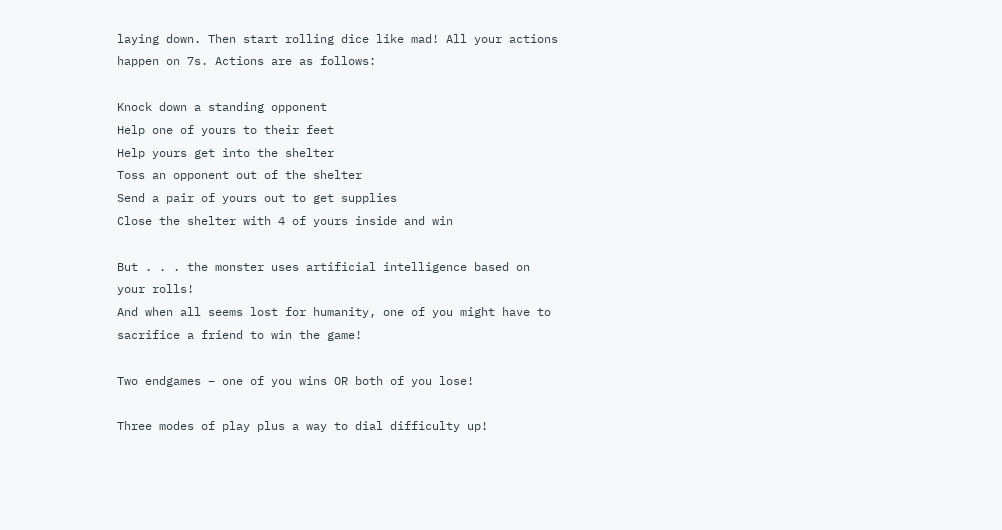laying down. Then start rolling dice like mad! All your actions happen on 7s. Actions are as follows:

Knock down a standing opponent
Help one of yours to their feet
Help yours get into the shelter
Toss an opponent out of the shelter
Send a pair of yours out to get supplies
Close the shelter with 4 of yours inside and win

But . . . the monster uses artificial intelligence based on your rolls!
And when all seems lost for humanity, one of you might have to sacrifice a friend to win the game!

Two endgames – one of you wins OR both of you lose!

Three modes of play plus a way to dial difficulty up!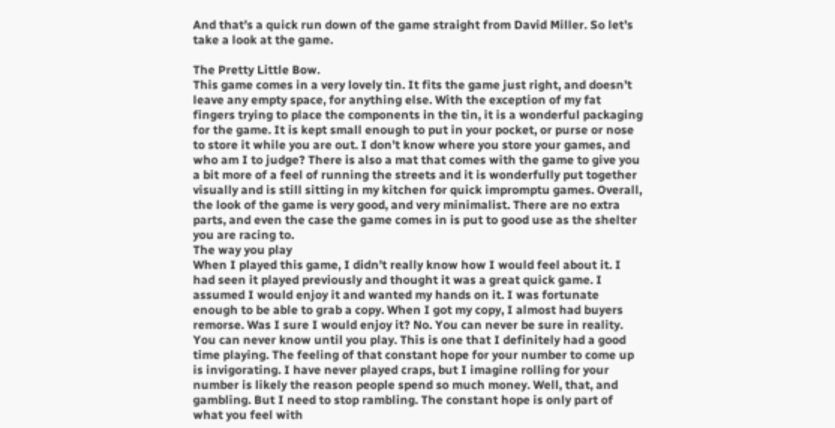And that’s a quick run down of the game straight from David Miller. So let’s take a look at the game.

The Pretty Little Bow.
This game comes in a very lovely tin. It fits the game just right, and doesn’t leave any empty space, for anything else. With the exception of my fat fingers trying to place the components in the tin, it is a wonderful packaging for the game. It is kept small enough to put in your pocket, or purse or nose to store it while you are out. I don’t know where you store your games, and who am I to judge? There is also a mat that comes with the game to give you a bit more of a feel of running the streets and it is wonderfully put together visually and is still sitting in my kitchen for quick impromptu games. Overall, the look of the game is very good, and very minimalist. There are no extra parts, and even the case the game comes in is put to good use as the shelter you are racing to.
The way you play
When I played this game, I didn’t really know how I would feel about it. I had seen it played previously and thought it was a great quick game. I assumed I would enjoy it and wanted my hands on it. I was fortunate enough to be able to grab a copy. When I got my copy, I almost had buyers remorse. Was I sure I would enjoy it? No. You can never be sure in reality. You can never know until you play. This is one that I definitely had a good time playing. The feeling of that constant hope for your number to come up is invigorating. I have never played craps, but I imagine rolling for your number is likely the reason people spend so much money. Well, that, and gambling. But I need to stop rambling. The constant hope is only part of what you feel with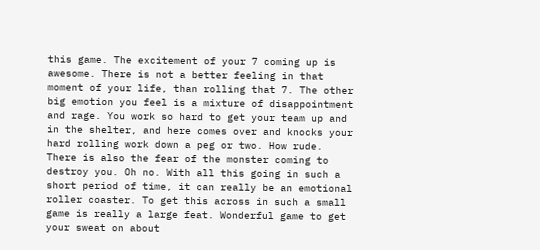this game. The excitement of your 7 coming up is awesome. There is not a better feeling in that moment of your life, than rolling that 7. The other big emotion you feel is a mixture of disappointment and rage. You work so hard to get your team up and in the shelter, and here comes over and knocks your hard rolling work down a peg or two. How rude. There is also the fear of the monster coming to destroy you. Oh no. With all this going in such a short period of time, it can really be an emotional roller coaster. To get this across in such a small game is really a large feat. Wonderful game to get your sweat on about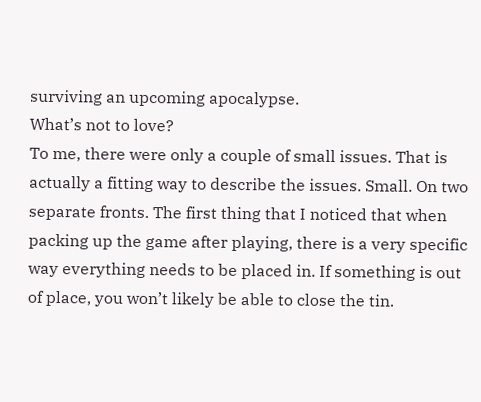surviving an upcoming apocalypse.
What’s not to love?
To me, there were only a couple of small issues. That is actually a fitting way to describe the issues. Small. On two separate fronts. The first thing that I noticed that when packing up the game after playing, there is a very specific way everything needs to be placed in. If something is out of place, you won’t likely be able to close the tin.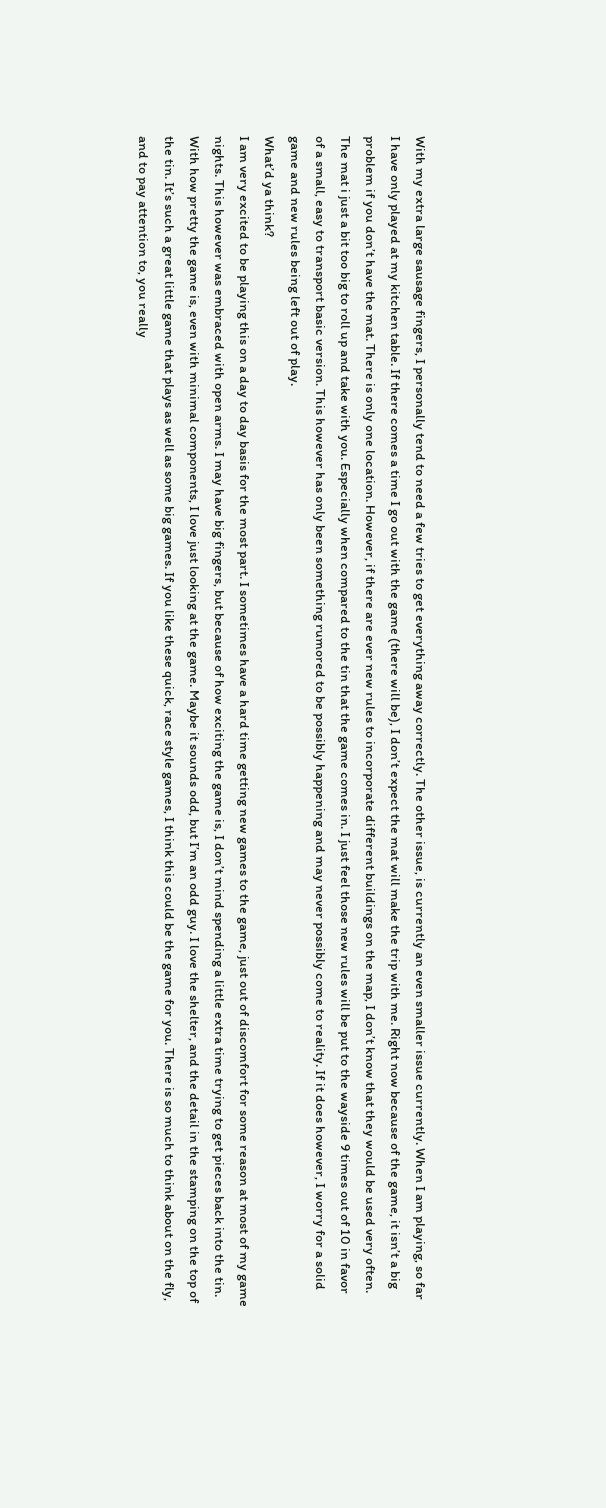With my extra large sausage fingers, I personally tend to need a few tries to get everything away correctly. The other issue, is currently an even smaller issue currently. When I am playing, so far I have only played at my kitchen table. If there comes a time I go out with the game (there will be), I don’t expect the mat will make the trip with me. Right now because of the game, it isn’t a big problem if you don’t have the mat. There is only one location. However, if there are ever new rules to incorporate different buildings on the map, I don’t know that they would be used very often. The mat i just a bit too big to roll up and take with you. Especially when compared to the tin that the game comes in. I just feel those new rules will be put to the wayside 9 times out of 10 in favor of a small, easy to transport basic version. This however has only been something rumored to be possibly happening and may never possibly come to reality. If it does however, I worry for a solid game and new rules being left out of play.
What’d ya think?
I am very excited to be playing this on a day to day basis for the most part. I sometimes have a hard time getting new games to the game, just out of discomfort for some reason at most of my game nights. This however was embraced with open arms. I may have big fingers, but because of how exciting the game is, I don’t mind spending a little extra time trying to get pieces back into the tin. With how pretty the game is, even with minimal components, I love just looking at the game. Maybe it sounds odd, but I’m an odd guy. I love the shelter, and the detail in the stamping on the top of the tin. It’s such a great little game that plays as well as some big games. If you like these quick, race style games, I think this could be the game for you. There is so much to think about on the fly, and to pay attention to, you really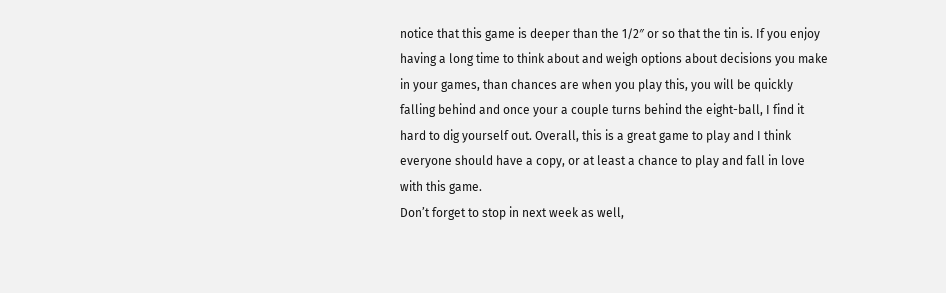notice that this game is deeper than the 1/2″ or so that the tin is. If you enjoy having a long time to think about and weigh options about decisions you make in your games, than chances are when you play this, you will be quickly falling behind and once your a couple turns behind the eight-ball, I find it hard to dig yourself out. Overall, this is a great game to play and I think everyone should have a copy, or at least a chance to play and fall in love with this game.
Don’t forget to stop in next week as well,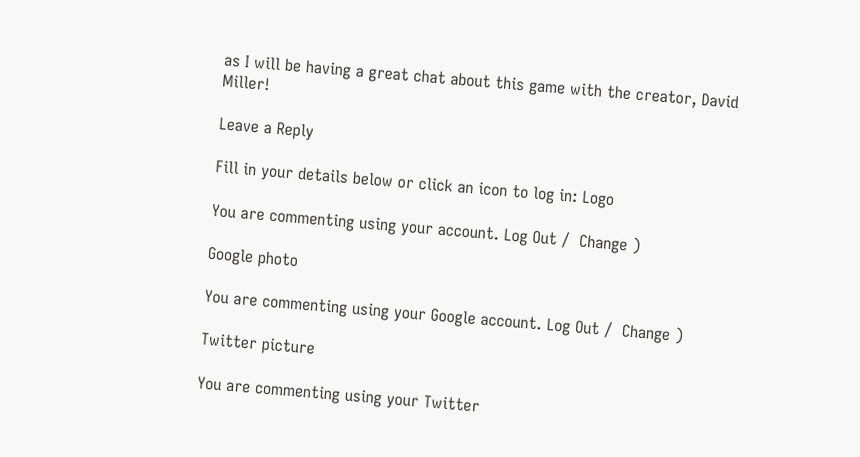as I will be having a great chat about this game with the creator, David Miller!

Leave a Reply

Fill in your details below or click an icon to log in: Logo

You are commenting using your account. Log Out /  Change )

Google photo

You are commenting using your Google account. Log Out /  Change )

Twitter picture

You are commenting using your Twitter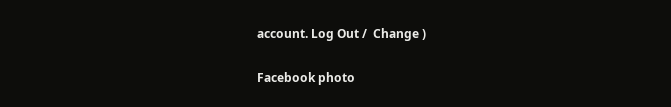account. Log Out /  Change )

Facebook photo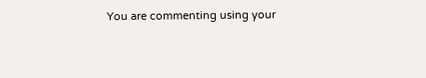You are commenting using your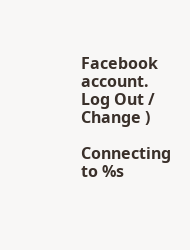Facebook account. Log Out /  Change )

Connecting to %s